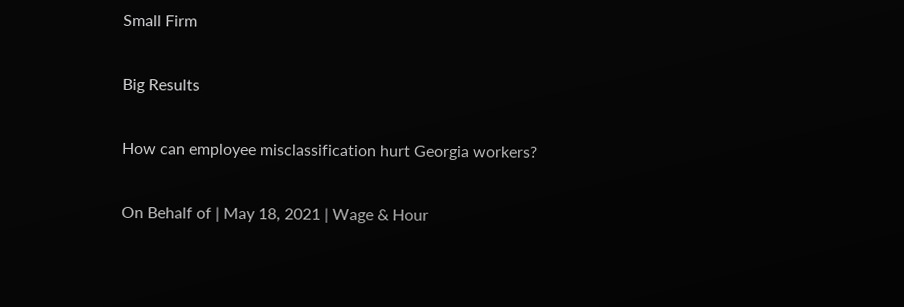Small Firm

Big Results

How can employee misclassification hurt Georgia workers?

On Behalf of | May 18, 2021 | Wage & Hour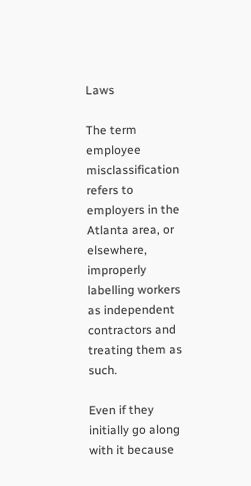Laws

The term employee misclassification refers to employers in the Atlanta area, or elsewhere, improperly labelling workers as independent contractors and treating them as such.

Even if they initially go along with it because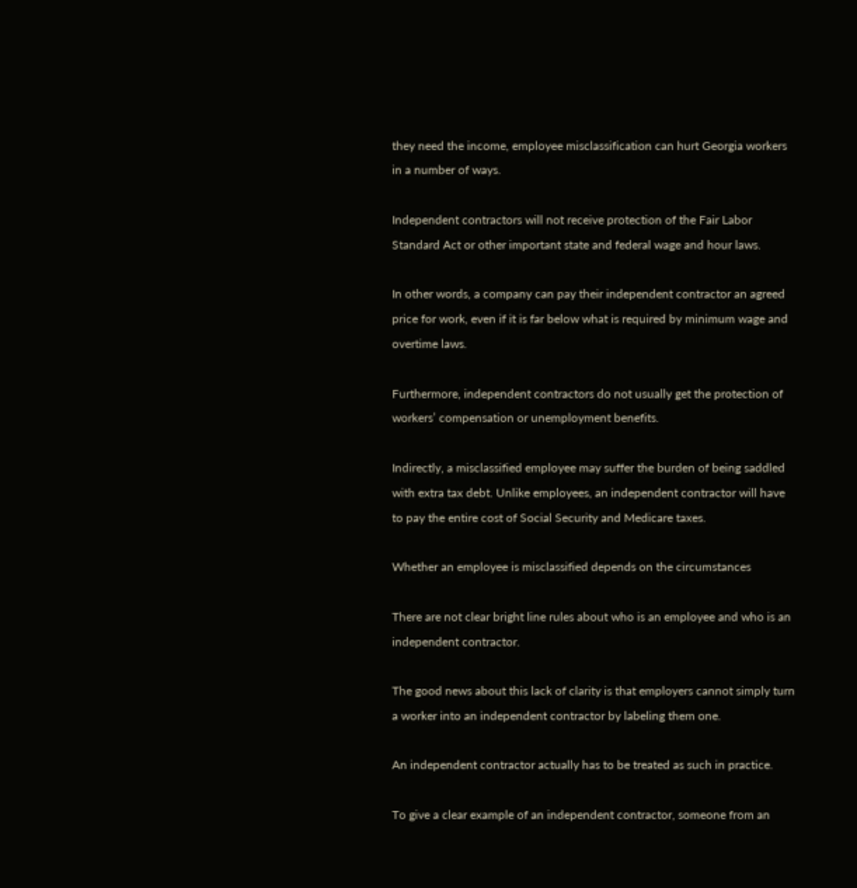they need the income, employee misclassification can hurt Georgia workers in a number of ways.

Independent contractors will not receive protection of the Fair Labor Standard Act or other important state and federal wage and hour laws.

In other words, a company can pay their independent contractor an agreed price for work, even if it is far below what is required by minimum wage and overtime laws.

Furthermore, independent contractors do not usually get the protection of workers’ compensation or unemployment benefits.

Indirectly, a misclassified employee may suffer the burden of being saddled with extra tax debt. Unlike employees, an independent contractor will have to pay the entire cost of Social Security and Medicare taxes.

Whether an employee is misclassified depends on the circumstances

There are not clear bright line rules about who is an employee and who is an independent contractor.

The good news about this lack of clarity is that employers cannot simply turn a worker into an independent contractor by labeling them one.

An independent contractor actually has to be treated as such in practice.

To give a clear example of an independent contractor, someone from an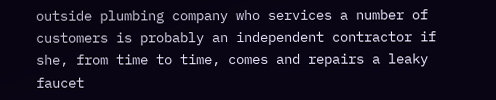outside plumbing company who services a number of customers is probably an independent contractor if she, from time to time, comes and repairs a leaky faucet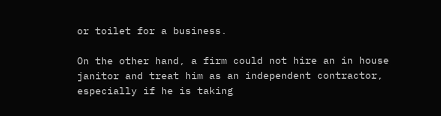or toilet for a business.

On the other hand, a firm could not hire an in house janitor and treat him as an independent contractor, especially if he is taking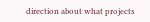direction about what projects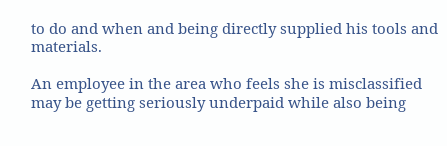to do and when and being directly supplied his tools and materials.

An employee in the area who feels she is misclassified may be getting seriously underpaid while also being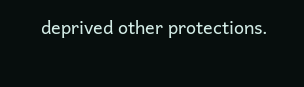deprived other protections.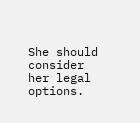She should consider her legal options.